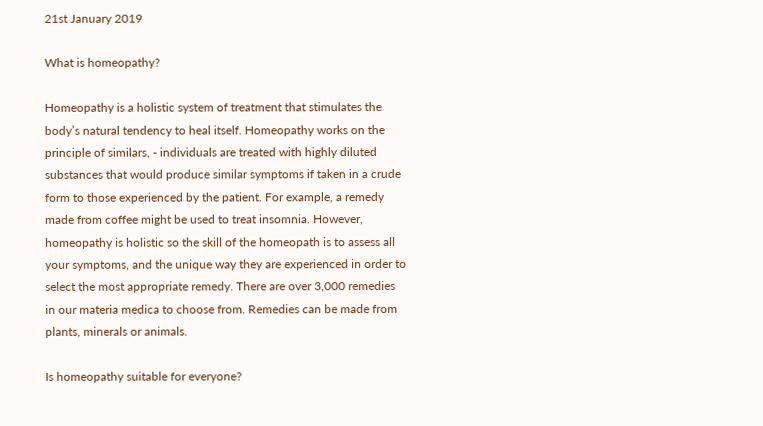21st January 2019

What is homeopathy?

Homeopathy is a holistic system of treatment that stimulates the body’s natural tendency to heal itself. Homeopathy works on the principle of similars, - individuals are treated with highly diluted substances that would produce similar symptoms if taken in a crude form to those experienced by the patient. For example, a remedy made from coffee might be used to treat insomnia. However, homeopathy is holistic so the skill of the homeopath is to assess all your symptoms, and the unique way they are experienced in order to select the most appropriate remedy. There are over 3,000 remedies in our materia medica to choose from. Remedies can be made from plants, minerals or animals.

Is homeopathy suitable for everyone?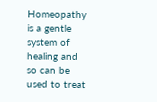Homeopathy is a gentle system of healing and so can be used to treat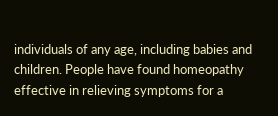individuals of any age, including babies and children. People have found homeopathy effective in relieving symptoms for a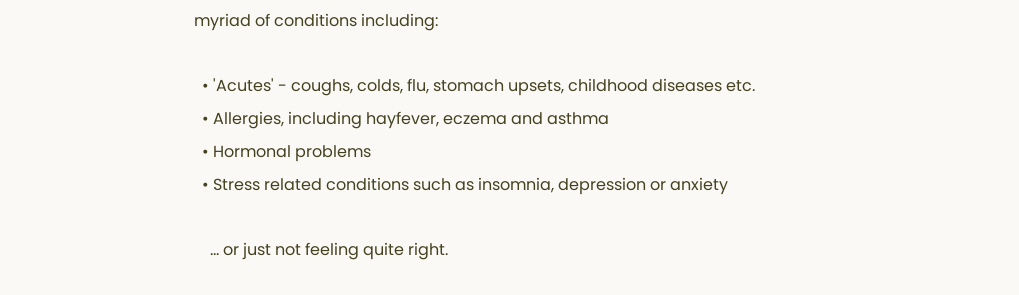myriad of conditions including:

  • 'Acutes' - coughs, colds, flu, stomach upsets, childhood diseases etc.
  • Allergies, including hayfever, eczema and asthma
  • Hormonal problems
  • Stress related conditions such as insomnia, depression or anxiety

    ... or just not feeling quite right.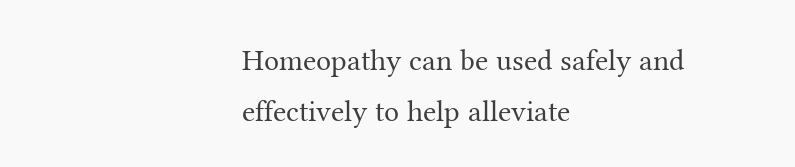Homeopathy can be used safely and effectively to help alleviate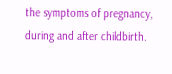the symptoms of pregnancy, during and after childbirth.